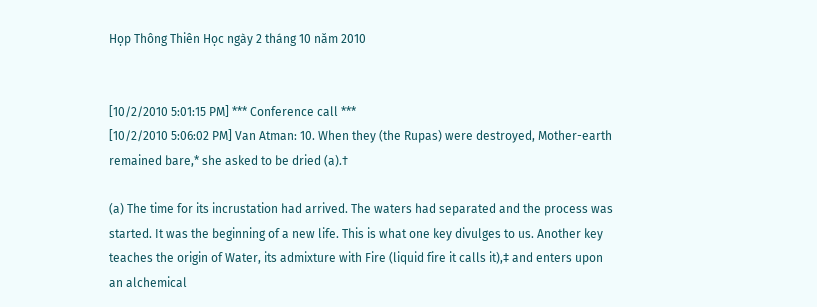Họp Thông Thiên Học ngày 2 tháng 10 năm 2010


[10/2/2010 5:01:15 PM] *** Conference call ***
[10/2/2010 5:06:02 PM] Van Atman: 10. When they (the Rupas) were destroyed, Mother-earth remained bare,* she asked to be dried (a).†

(a) The time for its incrustation had arrived. The waters had separated and the process was started. It was the beginning of a new life. This is what one key divulges to us. Another key teaches the origin of Water, its admixture with Fire (liquid fire it calls it),‡ and enters upon an alchemical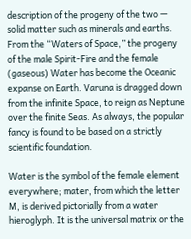description of the progeny of the two — solid matter such as minerals and earths. From the “Waters of Space,” the progeny of the male Spirit-Fire and the female (gaseous) Water has become the Oceanic expanse on Earth. Varuna is dragged down from the infinite Space, to reign as Neptune over the finite Seas. As always, the popular fancy is found to be based on a strictly scientific foundation.

Water is the symbol of the female element everywhere; mater, from which the letter M, is derived pictorially from a water hieroglyph. It is the universal matrix or the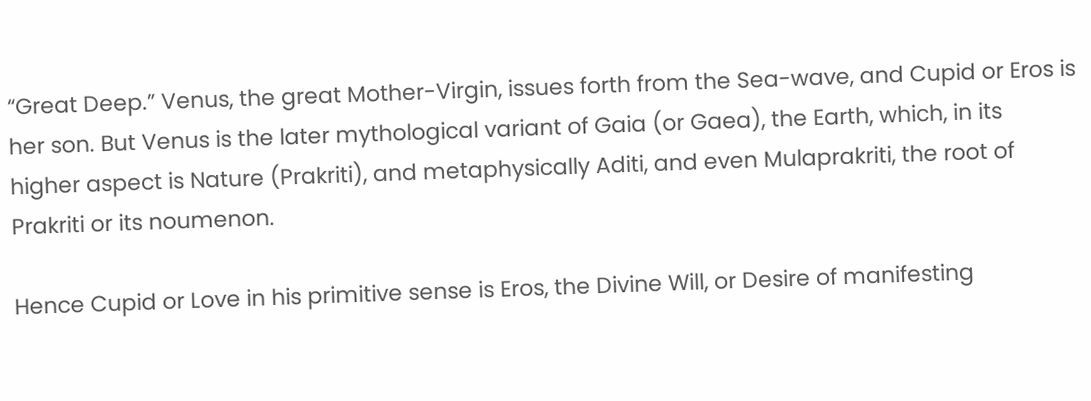“Great Deep.” Venus, the great Mother-Virgin, issues forth from the Sea-wave, and Cupid or Eros is her son. But Venus is the later mythological variant of Gaia (or Gaea), the Earth, which, in its higher aspect is Nature (Prakriti), and metaphysically Aditi, and even Mulaprakriti, the root of Prakriti or its noumenon.

Hence Cupid or Love in his primitive sense is Eros, the Divine Will, or Desire of manifesting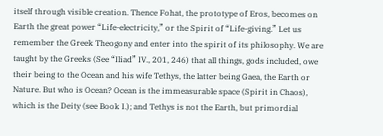itself through visible creation. Thence Fohat, the prototype of Eros, becomes on Earth the great power “Life-electricity,” or the Spirit of “Life-giving.” Let us remember the Greek Theogony and enter into the spirit of its philosophy. We are taught by the Greeks (See “Iliad” IV., 201, 246) that all things, gods included, owe their being to the Ocean and his wife Tethys, the latter being Gaea, the Earth or Nature. But who is Ocean? Ocean is the immeasurable space (Spirit in Chaos), which is the Deity (see Book I.); and Tethys is not the Earth, but primordial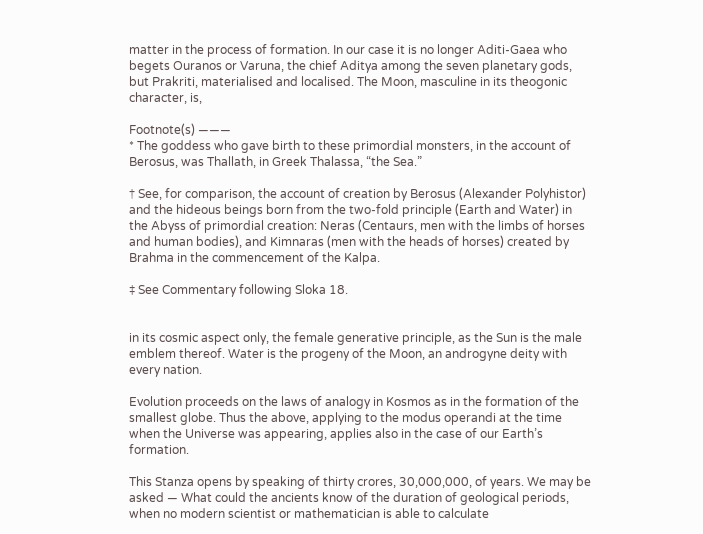matter in the process of formation. In our case it is no longer Aditi-Gaea who begets Ouranos or Varuna, the chief Aditya among the seven planetary gods, but Prakriti, materialised and localised. The Moon, masculine in its theogonic character, is,

Footnote(s) ———
* The goddess who gave birth to these primordial monsters, in the account of Berosus, was Thallath, in Greek Thalassa, “the Sea.”

† See, for comparison, the account of creation by Berosus (Alexander Polyhistor) and the hideous beings born from the two-fold principle (Earth and Water) in the Abyss of primordial creation: Neras (Centaurs, men with the limbs of horses and human bodies), and Kimnaras (men with the heads of horses) created by Brahma in the commencement of the Kalpa.

‡ See Commentary following Sloka 18.


in its cosmic aspect only, the female generative principle, as the Sun is the male emblem thereof. Water is the progeny of the Moon, an androgyne deity with every nation.

Evolution proceeds on the laws of analogy in Kosmos as in the formation of the smallest globe. Thus the above, applying to the modus operandi at the time when the Universe was appearing, applies also in the case of our Earth’s formation.

This Stanza opens by speaking of thirty crores, 30,000,000, of years. We may be asked — What could the ancients know of the duration of geological periods, when no modern scientist or mathematician is able to calculate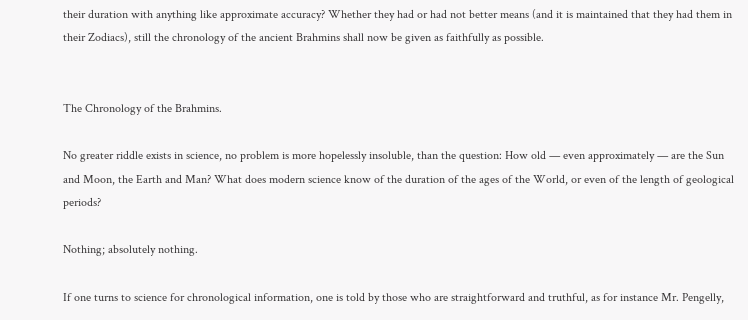their duration with anything like approximate accuracy? Whether they had or had not better means (and it is maintained that they had them in their Zodiacs), still the chronology of the ancient Brahmins shall now be given as faithfully as possible.


The Chronology of the Brahmins.

No greater riddle exists in science, no problem is more hopelessly insoluble, than the question: How old — even approximately — are the Sun and Moon, the Earth and Man? What does modern science know of the duration of the ages of the World, or even of the length of geological periods?

Nothing; absolutely nothing.

If one turns to science for chronological information, one is told by those who are straightforward and truthful, as for instance Mr. Pengelly,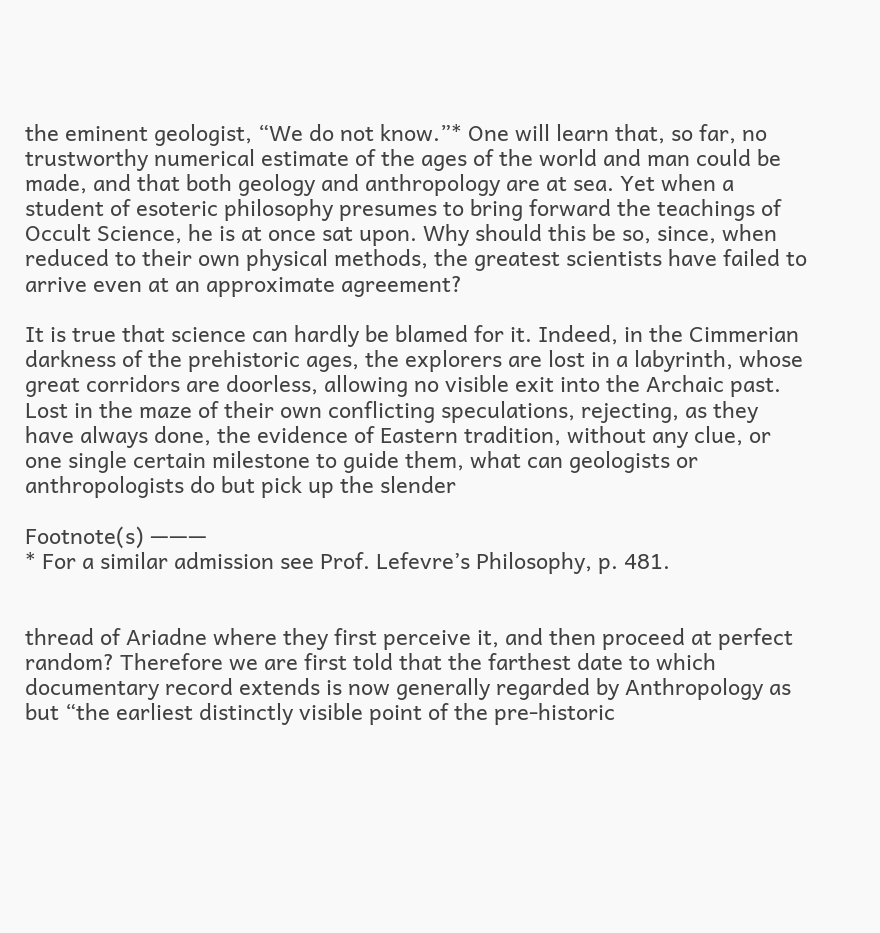the eminent geologist, “We do not know.”* One will learn that, so far, no trustworthy numerical estimate of the ages of the world and man could be made, and that both geology and anthropology are at sea. Yet when a student of esoteric philosophy presumes to bring forward the teachings of Occult Science, he is at once sat upon. Why should this be so, since, when reduced to their own physical methods, the greatest scientists have failed to arrive even at an approximate agreement?

It is true that science can hardly be blamed for it. Indeed, in the Cimmerian darkness of the prehistoric ages, the explorers are lost in a labyrinth, whose great corridors are doorless, allowing no visible exit into the Archaic past. Lost in the maze of their own conflicting speculations, rejecting, as they have always done, the evidence of Eastern tradition, without any clue, or one single certain milestone to guide them, what can geologists or anthropologists do but pick up the slender

Footnote(s) ———
* For a similar admission see Prof. Lefevre’s Philosophy, p. 481.


thread of Ariadne where they first perceive it, and then proceed at perfect random? Therefore we are first told that the farthest date to which documentary record extends is now generally regarded by Anthropology as but “the earliest distinctly visible point of the pre-historic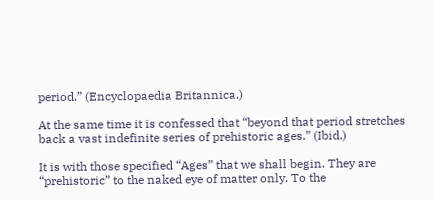period.” (Encyclopaedia Britannica.)

At the same time it is confessed that “beyond that period stretches back a vast indefinite series of prehistoric ages.” (Ibid.)

It is with those specified “Ages” that we shall begin. They are “prehistoric” to the naked eye of matter only. To the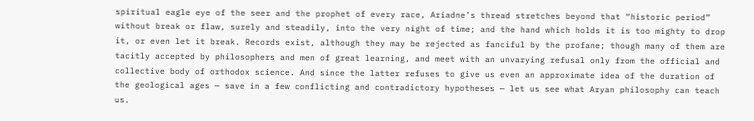spiritual eagle eye of the seer and the prophet of every race, Ariadne’s thread stretches beyond that “historic period” without break or flaw, surely and steadily, into the very night of time; and the hand which holds it is too mighty to drop it, or even let it break. Records exist, although they may be rejected as fanciful by the profane; though many of them are tacitly accepted by philosophers and men of great learning, and meet with an unvarying refusal only from the official and collective body of orthodox science. And since the latter refuses to give us even an approximate idea of the duration of the geological ages — save in a few conflicting and contradictory hypotheses — let us see what Aryan philosophy can teach us.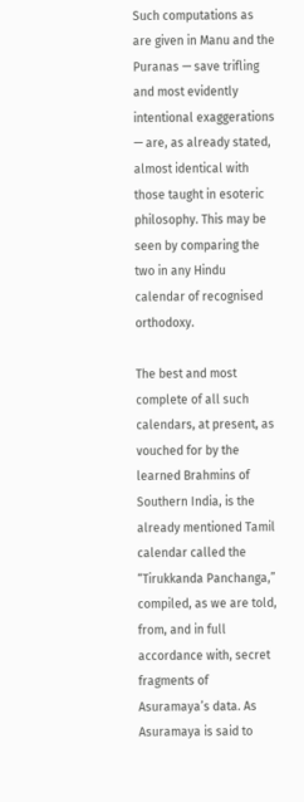Such computations as are given in Manu and the Puranas — save trifling and most evidently intentional exaggerations — are, as already stated, almost identical with those taught in esoteric philosophy. This may be seen by comparing the two in any Hindu calendar of recognised orthodoxy.

The best and most complete of all such calendars, at present, as vouched for by the learned Brahmins of Southern India, is the already mentioned Tamil calendar called the “Tirukkanda Panchanga,” compiled, as we are told, from, and in full accordance with, secret fragments of Asuramaya’s data. As Asuramaya is said to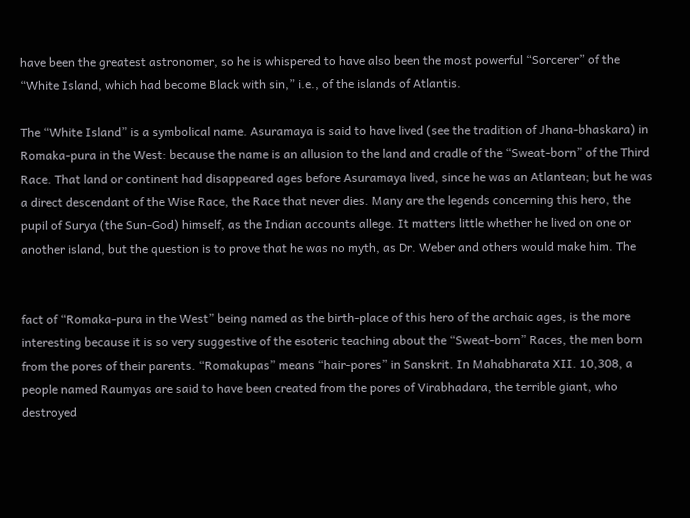have been the greatest astronomer, so he is whispered to have also been the most powerful “Sorcerer” of the “White Island, which had become Black with sin,” i.e., of the islands of Atlantis.

The “White Island” is a symbolical name. Asuramaya is said to have lived (see the tradition of Jhana-bhaskara) in Romaka-pura in the West: because the name is an allusion to the land and cradle of the “Sweat-born” of the Third Race. That land or continent had disappeared ages before Asuramaya lived, since he was an Atlantean; but he was a direct descendant of the Wise Race, the Race that never dies. Many are the legends concerning this hero, the pupil of Surya (the Sun-God) himself, as the Indian accounts allege. It matters little whether he lived on one or another island, but the question is to prove that he was no myth, as Dr. Weber and others would make him. The


fact of “Romaka-pura in the West” being named as the birth-place of this hero of the archaic ages, is the more interesting because it is so very suggestive of the esoteric teaching about the “Sweat-born” Races, the men born from the pores of their parents. “Romakupas” means “hair-pores” in Sanskrit. In Mahabharata XII. 10,308, a people named Raumyas are said to have been created from the pores of Virabhadara, the terrible giant, who destroyed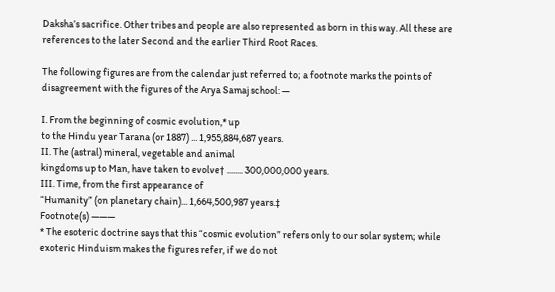Daksha’s sacrifice. Other tribes and people are also represented as born in this way. All these are references to the later Second and the earlier Third Root Races.

The following figures are from the calendar just referred to; a footnote marks the points of disagreement with the figures of the Arya Samaj school: —

I. From the beginning of cosmic evolution,* up
to the Hindu year Tarana (or 1887) ... 1,955,884,687 years.
II. The (astral) mineral, vegetable and animal
kingdoms up to Man, have taken to evolve† ........ 300,000,000 years.
III. Time, from the first appearance of
“Humanity” (on planetary chain)... 1,664,500,987 years.‡
Footnote(s) ———
* The esoteric doctrine says that this “cosmic evolution” refers only to our solar system; while exoteric Hinduism makes the figures refer, if we do not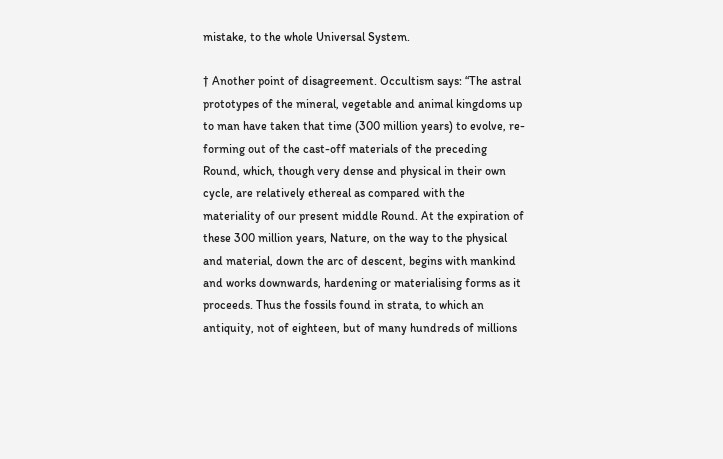mistake, to the whole Universal System.

† Another point of disagreement. Occultism says: “The astral prototypes of the mineral, vegetable and animal kingdoms up to man have taken that time (300 million years) to evolve, re-forming out of the cast-off materials of the preceding Round, which, though very dense and physical in their own cycle, are relatively ethereal as compared with the materiality of our present middle Round. At the expiration of these 300 million years, Nature, on the way to the physical and material, down the arc of descent, begins with mankind and works downwards, hardening or materialising forms as it proceeds. Thus the fossils found in strata, to which an antiquity, not of eighteen, but of many hundreds of millions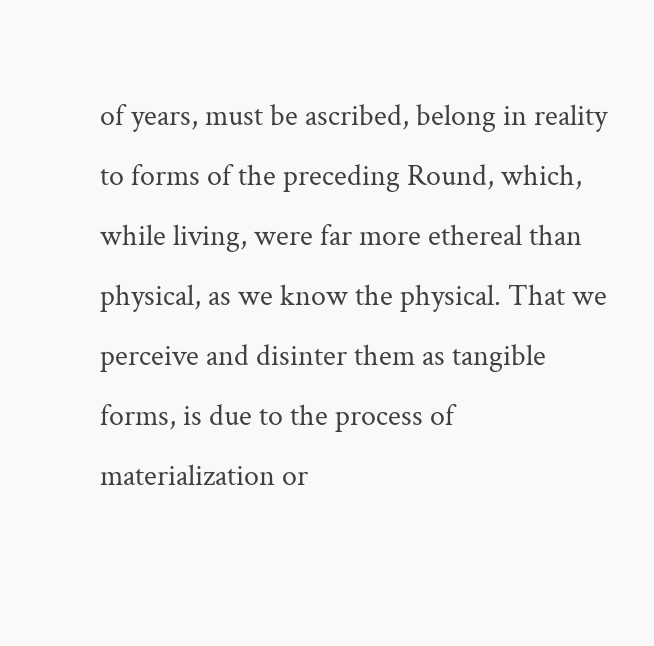of years, must be ascribed, belong in reality to forms of the preceding Round, which, while living, were far more ethereal than physical, as we know the physical. That we perceive and disinter them as tangible forms, is due to the process of materialization or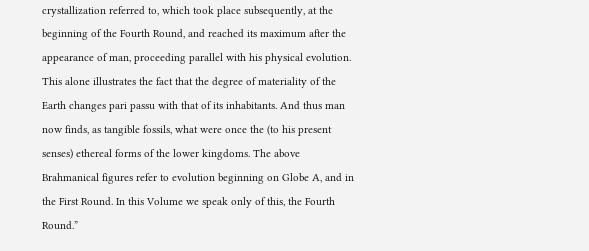crystallization referred to, which took place subsequently, at the beginning of the Fourth Round, and reached its maximum after the appearance of man, proceeding parallel with his physical evolution. This alone illustrates the fact that the degree of materiality of the Earth changes pari passu with that of its inhabitants. And thus man now finds, as tangible fossils, what were once the (to his present senses) ethereal forms of the lower kingdoms. The above Brahmanical figures refer to evolution beginning on Globe A, and in the First Round. In this Volume we speak only of this, the Fourth Round.”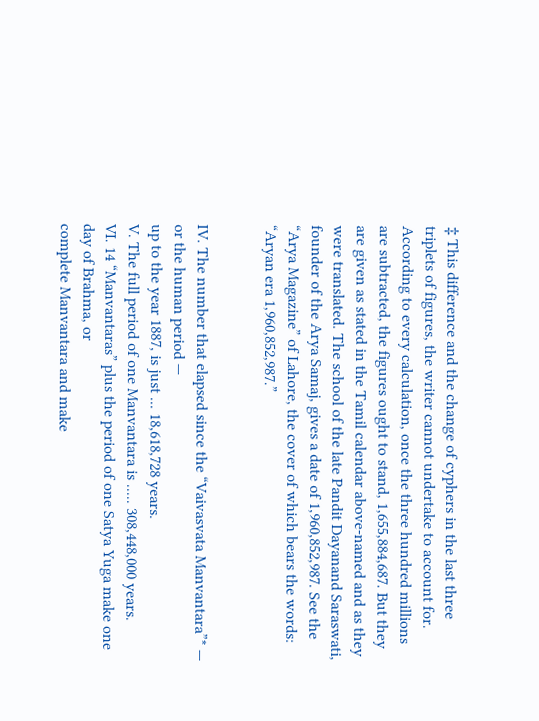‡ This difference and the change of cyphers in the last three triplets of figures, the writer cannot undertake to account for. According to every calculation, once the three hundred millions are subtracted, the figures ought to stand, 1,655,884,687. But they are given as stated in the Tamil calendar above-named and as they were translated. The school of the late Pandit Dayanand Saraswati, founder of the Arya Samaj, gives a date of 1,960,852,987. See the “Arya Magazine” of Lahore, the cover of which bears the words: “Aryan era 1,960,852,987.”


IV. The number that elapsed since the “Vaivasvata Manvantara”* — or the human period —
up to the year 1887, is just ... 18,618,728 years.
V. The full period of one Manvantara is ..... 308,448,000 years.
VI. 14 “Manvantaras” plus the period of one Satya Yuga make one day of Brahma, or
complete Manvantara and make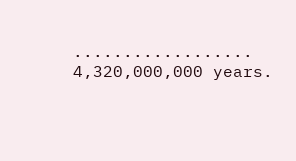.................. 4,320,000,000 years.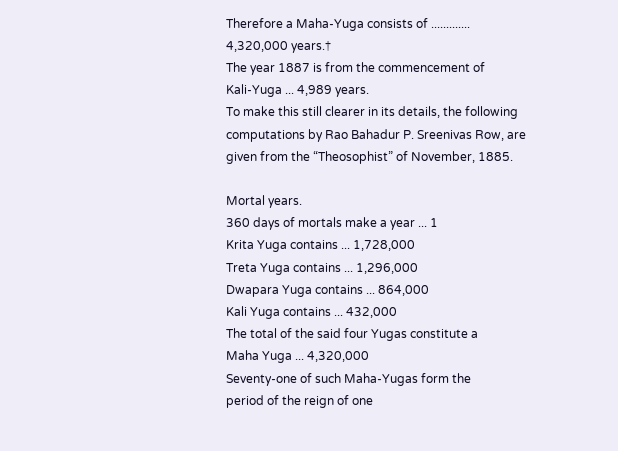Therefore a Maha-Yuga consists of ............. 4,320,000 years.†
The year 1887 is from the commencement of
Kali-Yuga ... 4,989 years.
To make this still clearer in its details, the following computations by Rao Bahadur P. Sreenivas Row, are given from the “Theosophist” of November, 1885.

Mortal years.
360 days of mortals make a year ... 1
Krita Yuga contains ... 1,728,000
Treta Yuga contains ... 1,296,000
Dwapara Yuga contains ... 864,000
Kali Yuga contains ... 432,000
The total of the said four Yugas constitute a
Maha Yuga ... 4,320,000
Seventy-one of such Maha-Yugas form the
period of the reign of one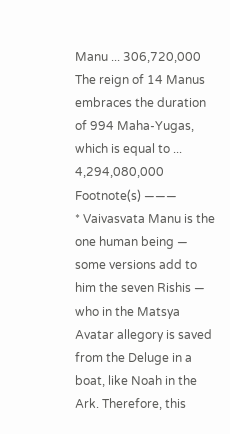Manu ... 306,720,000
The reign of 14 Manus embraces the duration
of 994 Maha-Yugas, which is equal to ... 4,294,080,000
Footnote(s) ———
* Vaivasvata Manu is the one human being — some versions add to him the seven Rishis — who in the Matsya Avatar allegory is saved from the Deluge in a boat, like Noah in the Ark. Therefore, this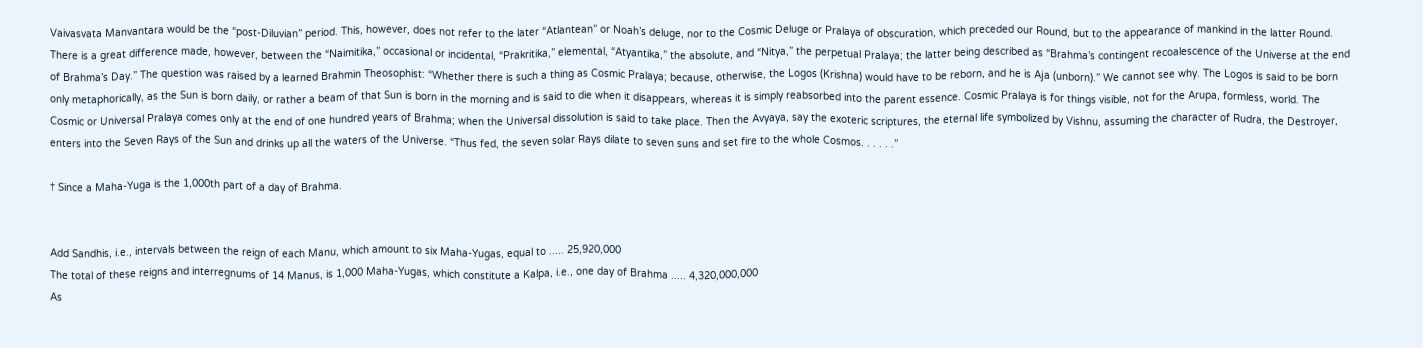Vaivasvata Manvantara would be the “post-Diluvian” period. This, however, does not refer to the later “Atlantean” or Noah’s deluge, nor to the Cosmic Deluge or Pralaya of obscuration, which preceded our Round, but to the appearance of mankind in the latter Round. There is a great difference made, however, between the “Naimitika,” occasional or incidental, “Prakritika,” elemental, “Atyantika,” the absolute, and “Nitya,” the perpetual Pralaya; the latter being described as “Brahma’s contingent recoalescence of the Universe at the end of Brahma’s Day.” The question was raised by a learned Brahmin Theosophist: “Whether there is such a thing as Cosmic Pralaya; because, otherwise, the Logos (Krishna) would have to be reborn, and he is Aja (unborn).” We cannot see why. The Logos is said to be born only metaphorically, as the Sun is born daily, or rather a beam of that Sun is born in the morning and is said to die when it disappears, whereas it is simply reabsorbed into the parent essence. Cosmic Pralaya is for things visible, not for the Arupa, formless, world. The Cosmic or Universal Pralaya comes only at the end of one hundred years of Brahma; when the Universal dissolution is said to take place. Then the Avyaya, say the exoteric scriptures, the eternal life symbolized by Vishnu, assuming the character of Rudra, the Destroyer, enters into the Seven Rays of the Sun and drinks up all the waters of the Universe. “Thus fed, the seven solar Rays dilate to seven suns and set fire to the whole Cosmos. . . . . .”

† Since a Maha-Yuga is the 1,000th part of a day of Brahma.


Add Sandhis, i.e., intervals between the reign of each Manu, which amount to six Maha-Yugas, equal to ..... 25,920,000
The total of these reigns and interregnums of 14 Manus, is 1,000 Maha-Yugas, which constitute a Kalpa, i.e., one day of Brahma ..... 4,320,000,000
As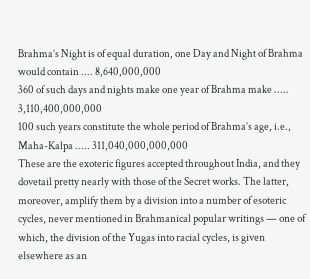Brahma’s Night is of equal duration, one Day and Night of Brahma would contain .... 8,640,000,000
360 of such days and nights make one year of Brahma make ..... 3,110,400,000,000
100 such years constitute the whole period of Brahma’s age, i.e., Maha-Kalpa ..... 311,040,000,000,000
These are the exoteric figures accepted throughout India, and they dovetail pretty nearly with those of the Secret works. The latter, moreover, amplify them by a division into a number of esoteric cycles, never mentioned in Brahmanical popular writings — one of which, the division of the Yugas into racial cycles, is given elsewhere as an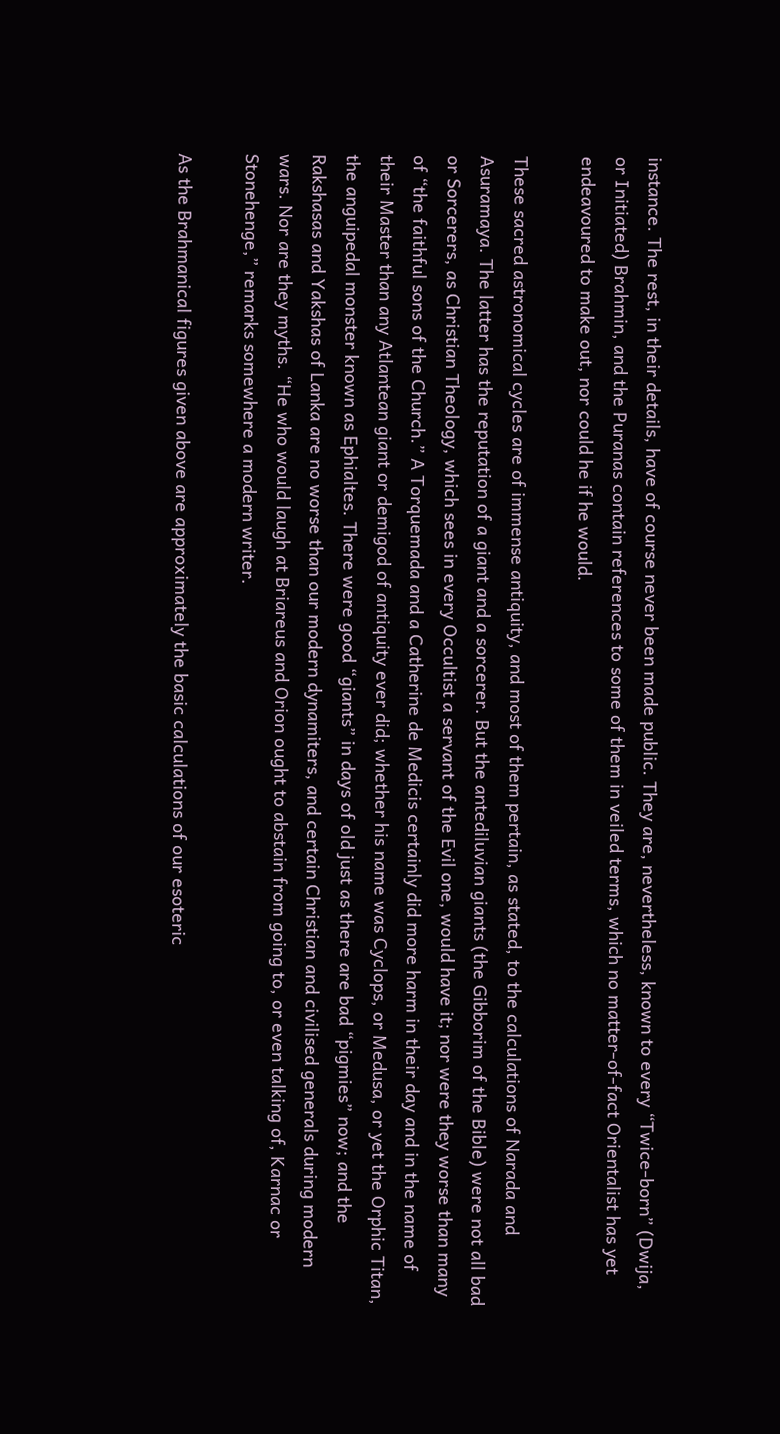instance. The rest, in their details, have of course never been made public. They are, nevertheless, known to every “Twice-born” (Dwija, or Initiated) Brahmin, and the Puranas contain references to some of them in veiled terms, which no matter-of-fact Orientalist has yet endeavoured to make out, nor could he if he would.

These sacred astronomical cycles are of immense antiquity, and most of them pertain, as stated, to the calculations of Narada and Asuramaya. The latter has the reputation of a giant and a sorcerer. But the antediluvian giants (the Gibborim of the Bible) were not all bad or Sorcerers, as Christian Theology, which sees in every Occultist a servant of the Evil one, would have it; nor were they worse than many of “the faithful sons of the Church.” A Torquemada and a Catherine de Medicis certainly did more harm in their day and in the name of their Master than any Atlantean giant or demigod of antiquity ever did; whether his name was Cyclops, or Medusa, or yet the Orphic Titan, the anguipedal monster known as Ephialtes. There were good “giants” in days of old just as there are bad “pigmies” now; and the Rakshasas and Yakshas of Lanka are no worse than our modern dynamiters, and certain Christian and civilised generals during modern wars. Nor are they myths. “He who would laugh at Briareus and Orion ought to abstain from going to, or even talking of, Karnac or Stonehenge,” remarks somewhere a modern writer.

As the Brahmanical figures given above are approximately the basic calculations of our esoteric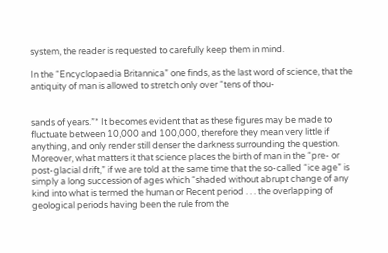system, the reader is requested to carefully keep them in mind.

In the “Encyclopaedia Britannica” one finds, as the last word of science, that the antiquity of man is allowed to stretch only over “tens of thou-


sands of years.”* It becomes evident that as these figures may be made to fluctuate between 10,000 and 100,000, therefore they mean very little if anything, and only render still denser the darkness surrounding the question. Moreover, what matters it that science places the birth of man in the “pre- or post-glacial drift,” if we are told at the same time that the so-called “ice age” is simply a long succession of ages which “shaded without abrupt change of any kind into what is termed the human or Recent period . . . the overlapping of geological periods having been the rule from the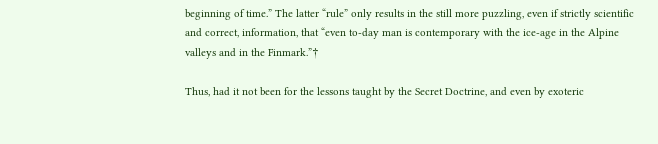beginning of time.” The latter “rule” only results in the still more puzzling, even if strictly scientific and correct, information, that “even to-day man is contemporary with the ice-age in the Alpine valleys and in the Finmark.”†

Thus, had it not been for the lessons taught by the Secret Doctrine, and even by exoteric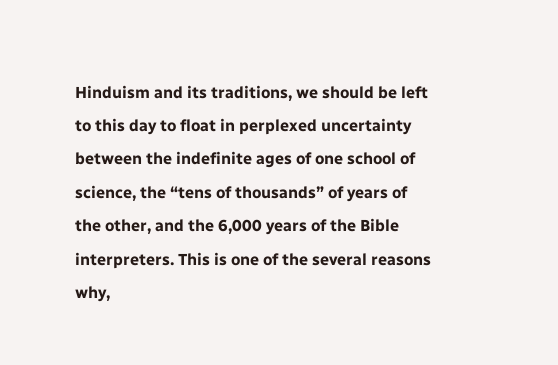Hinduism and its traditions, we should be left to this day to float in perplexed uncertainty between the indefinite ages of one school of science, the “tens of thousands” of years of the other, and the 6,000 years of the Bible interpreters. This is one of the several reasons why,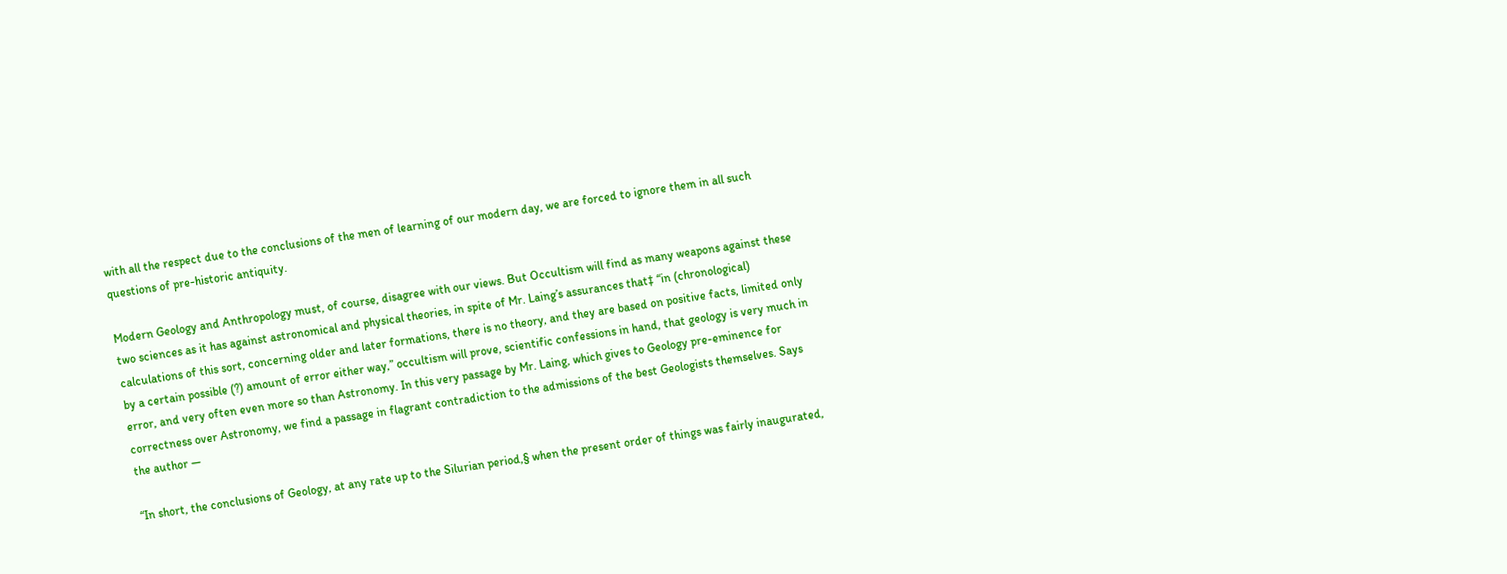with all the respect due to the conclusions of the men of learning of our modern day, we are forced to ignore them in all such questions of pre-historic antiquity.

Modern Geology and Anthropology must, of course, disagree with our views. But Occultism will find as many weapons against these two sciences as it has against astronomical and physical theories, in spite of Mr. Laing’s assurances that‡ “in (chronological) calculations of this sort, concerning older and later formations, there is no theory, and they are based on positive facts, limited only by a certain possible (?) amount of error either way,” occultism will prove, scientific confessions in hand, that geology is very much in error, and very often even more so than Astronomy. In this very passage by Mr. Laing, which gives to Geology pre-eminence for correctness over Astronomy, we find a passage in flagrant contradiction to the admissions of the best Geologists themselves. Says the author —

“In short, the conclusions of Geology, at any rate up to the Silurian period,§ when the present order of things was fairly inaugurated,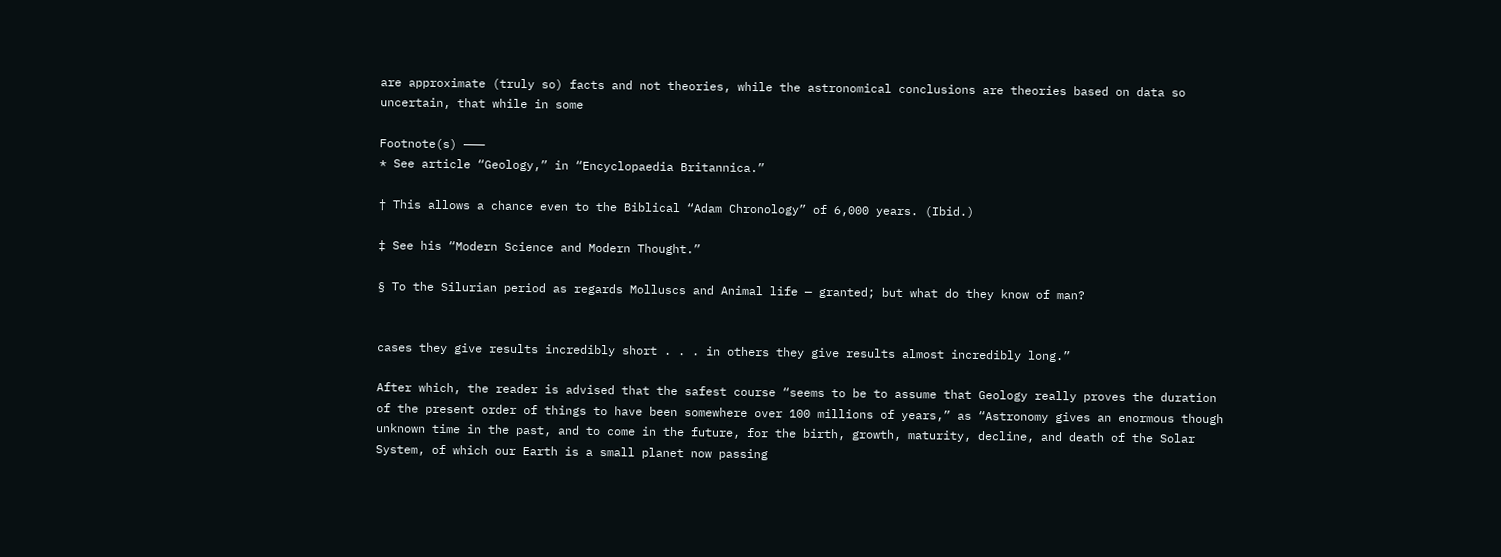are approximate (truly so) facts and not theories, while the astronomical conclusions are theories based on data so uncertain, that while in some

Footnote(s) ———
* See article “Geology,” in “Encyclopaedia Britannica.”

† This allows a chance even to the Biblical “Adam Chronology” of 6,000 years. (Ibid.)

‡ See his “Modern Science and Modern Thought.”

§ To the Silurian period as regards Molluscs and Animal life — granted; but what do they know of man?


cases they give results incredibly short . . . in others they give results almost incredibly long.”

After which, the reader is advised that the safest course “seems to be to assume that Geology really proves the duration of the present order of things to have been somewhere over 100 millions of years,” as “Astronomy gives an enormous though unknown time in the past, and to come in the future, for the birth, growth, maturity, decline, and death of the Solar System, of which our Earth is a small planet now passing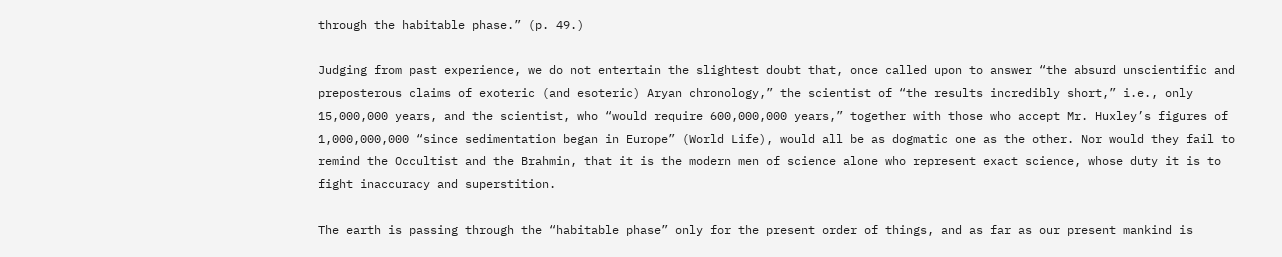through the habitable phase.” (p. 49.)

Judging from past experience, we do not entertain the slightest doubt that, once called upon to answer “the absurd unscientific and preposterous claims of exoteric (and esoteric) Aryan chronology,” the scientist of “the results incredibly short,” i.e., only 15,000,000 years, and the scientist, who “would require 600,000,000 years,” together with those who accept Mr. Huxley’s figures of 1,000,000,000 “since sedimentation began in Europe” (World Life), would all be as dogmatic one as the other. Nor would they fail to remind the Occultist and the Brahmin, that it is the modern men of science alone who represent exact science, whose duty it is to fight inaccuracy and superstition.

The earth is passing through the “habitable phase” only for the present order of things, and as far as our present mankind is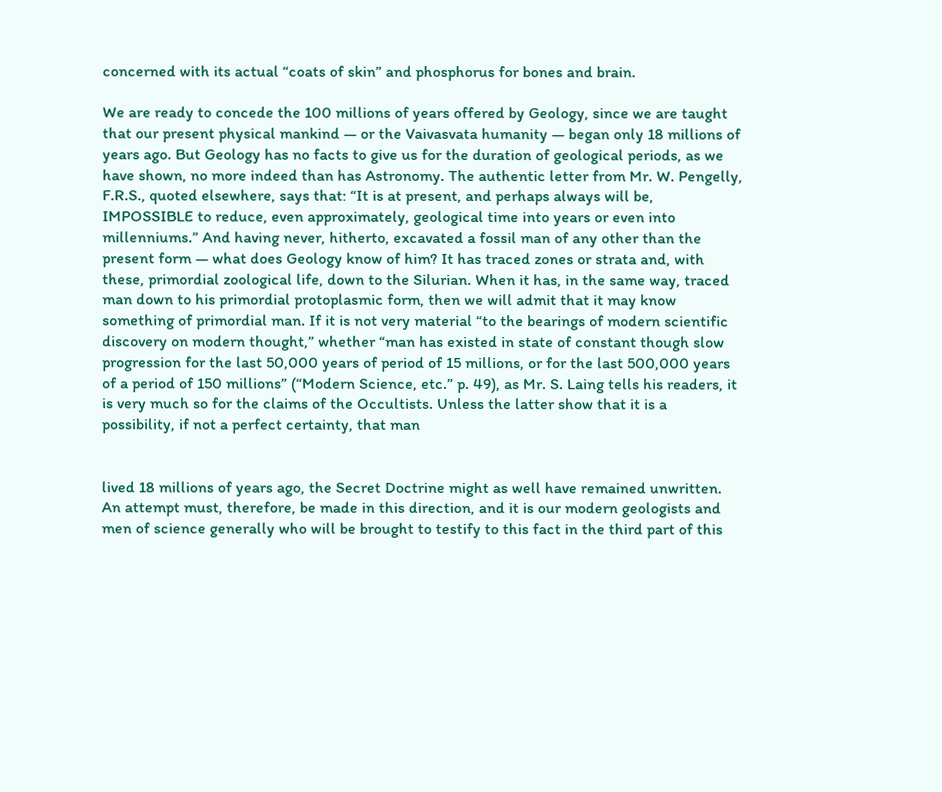concerned with its actual “coats of skin” and phosphorus for bones and brain.

We are ready to concede the 100 millions of years offered by Geology, since we are taught that our present physical mankind — or the Vaivasvata humanity — began only 18 millions of years ago. But Geology has no facts to give us for the duration of geological periods, as we have shown, no more indeed than has Astronomy. The authentic letter from Mr. W. Pengelly, F.R.S., quoted elsewhere, says that: “It is at present, and perhaps always will be, IMPOSSIBLE to reduce, even approximately, geological time into years or even into millenniums.” And having never, hitherto, excavated a fossil man of any other than the present form — what does Geology know of him? It has traced zones or strata and, with these, primordial zoological life, down to the Silurian. When it has, in the same way, traced man down to his primordial protoplasmic form, then we will admit that it may know something of primordial man. If it is not very material “to the bearings of modern scientific discovery on modern thought,” whether “man has existed in state of constant though slow progression for the last 50,000 years of period of 15 millions, or for the last 500,000 years of a period of 150 millions” (“Modern Science, etc.” p. 49), as Mr. S. Laing tells his readers, it is very much so for the claims of the Occultists. Unless the latter show that it is a possibility, if not a perfect certainty, that man


lived 18 millions of years ago, the Secret Doctrine might as well have remained unwritten. An attempt must, therefore, be made in this direction, and it is our modern geologists and men of science generally who will be brought to testify to this fact in the third part of this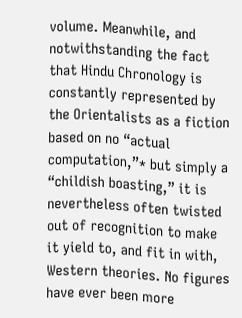volume. Meanwhile, and notwithstanding the fact that Hindu Chronology is constantly represented by the Orientalists as a fiction based on no “actual computation,”* but simply a “childish boasting,” it is nevertheless often twisted out of recognition to make it yield to, and fit in with, Western theories. No figures have ever been more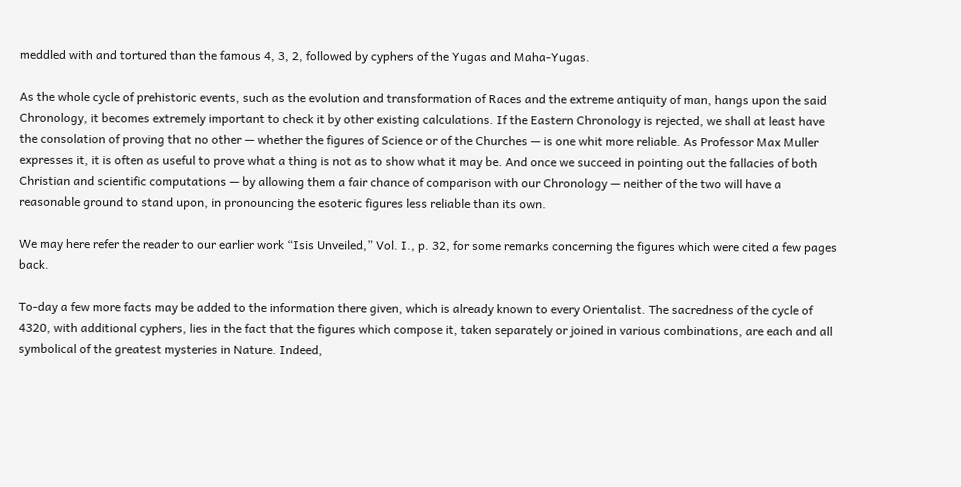meddled with and tortured than the famous 4, 3, 2, followed by cyphers of the Yugas and Maha-Yugas.

As the whole cycle of prehistoric events, such as the evolution and transformation of Races and the extreme antiquity of man, hangs upon the said Chronology, it becomes extremely important to check it by other existing calculations. If the Eastern Chronology is rejected, we shall at least have the consolation of proving that no other — whether the figures of Science or of the Churches — is one whit more reliable. As Professor Max Muller expresses it, it is often as useful to prove what a thing is not as to show what it may be. And once we succeed in pointing out the fallacies of both Christian and scientific computations — by allowing them a fair chance of comparison with our Chronology — neither of the two will have a reasonable ground to stand upon, in pronouncing the esoteric figures less reliable than its own.

We may here refer the reader to our earlier work “Isis Unveiled,” Vol. I., p. 32, for some remarks concerning the figures which were cited a few pages back.

To-day a few more facts may be added to the information there given, which is already known to every Orientalist. The sacredness of the cycle of 4320, with additional cyphers, lies in the fact that the figures which compose it, taken separately or joined in various combinations, are each and all symbolical of the greatest mysteries in Nature. Indeed,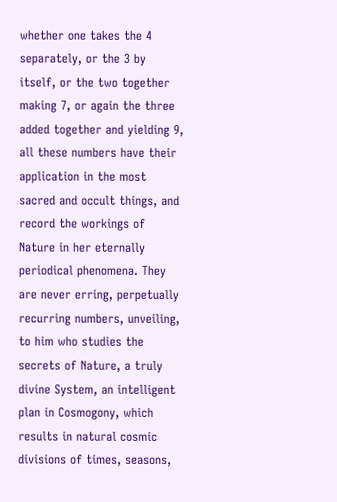whether one takes the 4 separately, or the 3 by itself, or the two together making 7, or again the three added together and yielding 9, all these numbers have their application in the most sacred and occult things, and record the workings of Nature in her eternally periodical phenomena. They are never erring, perpetually recurring numbers, unveiling, to him who studies the secrets of Nature, a truly divine System, an intelligent plan in Cosmogony, which results in natural cosmic divisions of times, seasons,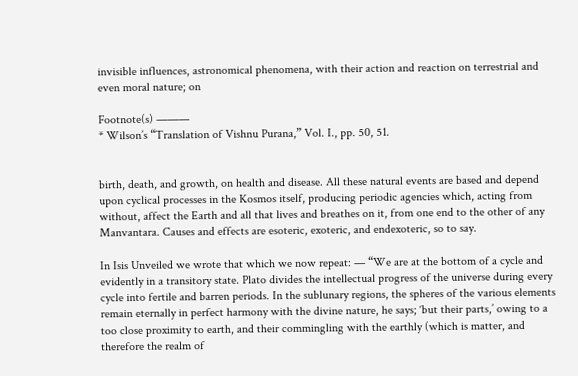invisible influences, astronomical phenomena, with their action and reaction on terrestrial and even moral nature; on

Footnote(s) ———
* Wilson’s “Translation of Vishnu Purana,” Vol. I., pp. 50, 51.


birth, death, and growth, on health and disease. All these natural events are based and depend upon cyclical processes in the Kosmos itself, producing periodic agencies which, acting from without, affect the Earth and all that lives and breathes on it, from one end to the other of any Manvantara. Causes and effects are esoteric, exoteric, and endexoteric, so to say.

In Isis Unveiled we wrote that which we now repeat: — “We are at the bottom of a cycle and evidently in a transitory state. Plato divides the intellectual progress of the universe during every cycle into fertile and barren periods. In the sublunary regions, the spheres of the various elements remain eternally in perfect harmony with the divine nature, he says; ‘but their parts,’ owing to a too close proximity to earth, and their commingling with the earthly (which is matter, and therefore the realm of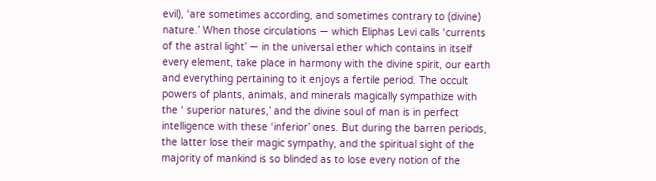evil), ‘are sometimes according, and sometimes contrary to (divine) nature.’ When those circulations — which Eliphas Levi calls ‘currents of the astral light’ — in the universal ether which contains in itself every element, take place in harmony with the divine spirit, our earth and everything pertaining to it enjoys a fertile period. The occult powers of plants, animals, and minerals magically sympathize with the ‘ superior natures,’ and the divine soul of man is in perfect intelligence with these ‘inferior’ ones. But during the barren periods, the latter lose their magic sympathy, and the spiritual sight of the majority of mankind is so blinded as to lose every notion of the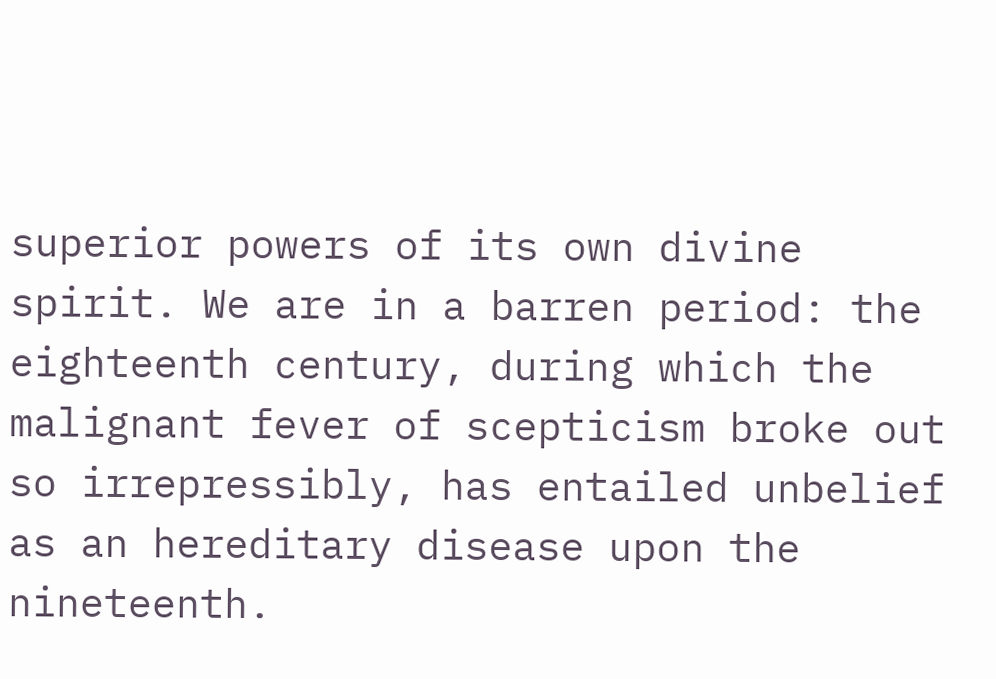superior powers of its own divine spirit. We are in a barren period: the eighteenth century, during which the malignant fever of scepticism broke out so irrepressibly, has entailed unbelief as an hereditary disease upon the nineteenth.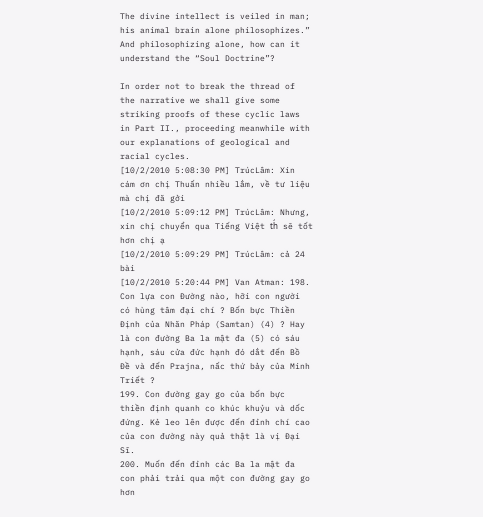The divine intellect is veiled in man; his animal brain alone philosophizes.” And philosophizing alone, how can it understand the “Soul Doctrine”?

In order not to break the thread of the narrative we shall give some striking proofs of these cyclic laws in Part II., proceeding meanwhile with our explanations of geological and racial cycles.
[10/2/2010 5:08:30 PM] TrúcLâm: Xin cám ơn chị Thuấn nhiều lắm, về tư liệu mà chị đă gởi
[10/2/2010 5:09:12 PM] TrúcLâm: Nhưng, xin chị chuyển qua Tiếng Việt th́ sẽ tốt hơn chị ạ
[10/2/2010 5:09:29 PM] TrúcLâm: cả 24 bài
[10/2/2010 5:20:44 PM] Van Atman: 198. Con lựa con Đường nào, hỡi con người có hùng tâm đại chí ? Bốn bực Thiền Định của Nhăn Pháp (Samtan) (4) ? Hay là con đường Ba la mật đa (5) có sáu hạnh, sáu cửa đức hạnh đó dắt đến Bồ Đề và đến Prajna, nấc thứ bảy của Minh Triết ?
199. Con đường gay go của bốn bực thiền định quanh co khúc khuỷu và dốc đứng. Kẻ leo lên được đến đỉnh chí cao của con đường này quả thật là vị Đại Sĩ.
200. Muốn đến đỉnh các Ba la mật đa con phải trải qua một con đường gay go hơn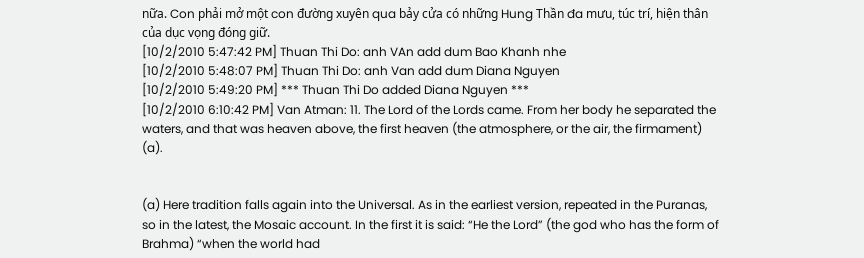nữa. Con phải mở một con đường xuyên qua bảy cửa có những Hung Thần đa mưu, túc trí, hiện thân của dục vọng đóng giữ.
[10/2/2010 5:47:42 PM] Thuan Thi Do: anh VAn add dum Bao Khanh nhe
[10/2/2010 5:48:07 PM] Thuan Thi Do: anh Van add dum Diana Nguyen
[10/2/2010 5:49:20 PM] *** Thuan Thi Do added Diana Nguyen ***
[10/2/2010 6:10:42 PM] Van Atman: 11. The Lord of the Lords came. From her body he separated the waters, and that was heaven above, the first heaven (the atmosphere, or the air, the firmament) (a).


(a) Here tradition falls again into the Universal. As in the earliest version, repeated in the Puranas, so in the latest, the Mosaic account. In the first it is said: “He the Lord” (the god who has the form of Brahma) “when the world had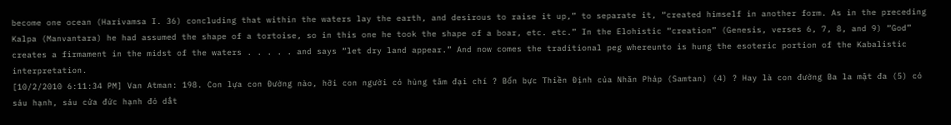become one ocean (Harivamsa I. 36) concluding that within the waters lay the earth, and desirous to raise it up,” to separate it, “created himself in another form. As in the preceding Kalpa (Manvantara) he had assumed the shape of a tortoise, so in this one he took the shape of a boar, etc. etc.” In the Elohistic “creation” (Genesis, verses 6, 7, 8, and 9) “God” creates a firmament in the midst of the waters . . . . . and says “let dry land appear.” And now comes the traditional peg whereunto is hung the esoteric portion of the Kabalistic interpretation.
[10/2/2010 6:11:34 PM] Van Atman: 198. Con lựa con Đường nào, hỡi con người có hùng tâm đại chí ? Bốn bực Thiền Định của Nhăn Pháp (Samtan) (4) ? Hay là con đường Ba la mật đa (5) có sáu hạnh, sáu cửa đức hạnh đó dắt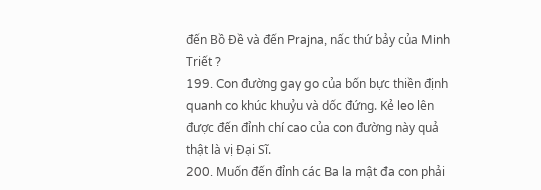đến Bồ Đề và đến Prajna, nấc thứ bảy của Minh Triết ?
199. Con đường gay go của bốn bực thiền định quanh co khúc khuỷu và dốc đứng. Kẻ leo lên được đến đỉnh chí cao của con đường này quả thật là vị Đại Sĩ.
200. Muốn đến đỉnh các Ba la mật đa con phải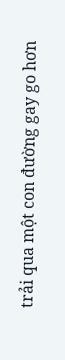trải qua một con đường gay go hơn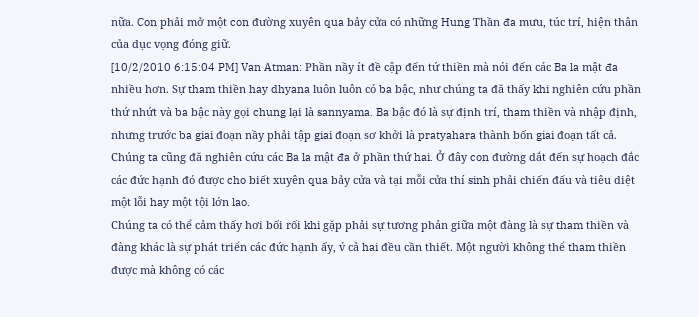nữa. Con phải mở một con đường xuyên qua bảy cửa có những Hung Thần đa mưu, túc trí, hiện thân của dục vọng đóng giữ.
[10/2/2010 6:15:04 PM] Van Atman: Phần nầy ít đề cập đến tứ thiền mà nói đến các Ba la mật đa nhiều hơn. Sự tham thiền hay dhyana luôn luôn có ba bậc, như chúng ta đă thấy khi nghiên cứu phần thứ nhứt và ba bậc này gọi chung lại là sannyama. Ba bậc đó là sự định trí, tham thiền và nhập định, nhưng trước ba giai đoạn nầy phải tập giai đoạn sơ khởi là pratyahara thành bốn giai đoạn tất cả. Chúng ta cũng đă nghiên cứu các Ba la mật đa ở phần thứ hai. Ở đây con đường dắt đến sự hoạch đắc các đức hạnh đó được cho biết xuyên qua bảy cửa và tại mỗi cửa thí sinh phải chiến đấu và tiêu diệt một lỗi hay một tội lớn lao.
Chúng ta có thể cảm thấy hơi bối rối khi gặp phải sự tương phản giữa một đàng là sự tham thiền và đàng khác là sự phát triển các đức hạnh ấy, v́ cả hai đều cần thiết. Một người không thể tham thiền được mà không có các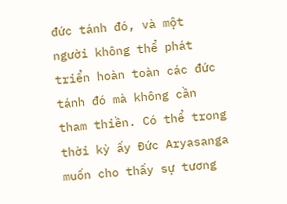đức tánh đó, và một người không thể phát triển hoàn toàn các đức tánh đó mà không cần tham thiền. Có thể trong thời kỳ ấy Đức Aryasanga muốn cho thấy sự tương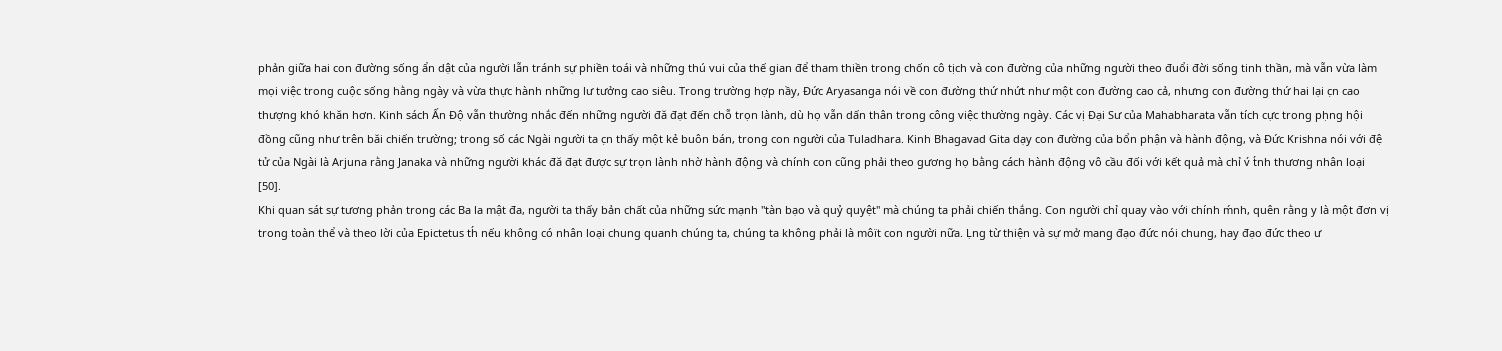phản giữa hai con đường sống ẩn dật của người lẫn tránh sự phiền toái và những thú vui của thế gian để tham thiền trong chốn cô tịch và con đường của những người theo đuổi đời sống tinh thần, mà vẫn vừa làm mọi việc trong cuộc sống hằng ngày và vừa thực hành những lư tưởng cao siêu. Trong trường hợp nầy, Đức Aryasanga nói về con đường thứ nhứt như một con đường cao cả, nhưng con đường thứ hai lại c̣n cao thượng khó khăn hơn. Kinh sách Ấn Độ vẫn thường nhắc đến những người đă đạt đến chỗ trọn lành, dù họ vẫn dấn thân trong công việc thường ngày. Các vị Đại Sư của Mahabharata vẫn tích cực trong pḥng hội đồng cũng như trên băi chiến trường; trong số các Ngài người ta c̣n thấy một kẻ buôn bán, trong con người của Tuladhara. Kinh Bhagavad Gita dạy con đường của bổn phận và hành động, và Đức Krishna nói với đệ tử của Ngài là Arjuna rằng Janaka và những người khác đă đạt được sự trọn lành nhờ hành động và chính con cũng phải theo gương họ bằng cách hành động vô cầu đối với kết quả mà chỉ v́ t́nh thương nhân loại [50].
Khi quan sát sự tương phản trong các Ba la mật đa, người ta thấy bản chất của những sức mạnh "tàn bạo và quỷ quyệt" mà chúng ta phải chiến thắng. Con người chỉ quay vào với chính ḿnh, quên rằng y là một đơn vị trong toàn thể và theo lời của Epictetus th́ nếu không có nhân loại chung quanh chúng ta, chúng ta không phải là môït con người nữa. Ḷng từ thiện và sự mở mang đạo đức nói chung, hay đạo đức theo ư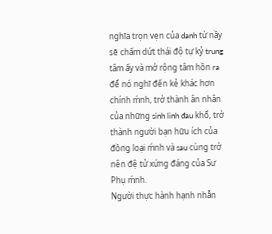nghĩa trọn vẹn của danh từ nầy sẽ chấm dứt thái độ tự kỷ trung tâm ấy và mở rộng tâm hồn ra để nó nghĩ đến kẻ khác hơn chính ḿnh, trở thành ân nhân của những sinh linh đau khổ, trở thành người bạn hữu ích của đồng loại ḿnh và sau cùng trở nên đệ tử xứng đáng của Sư Phụ ḿnh.
Người thực hành hạnh nhẫn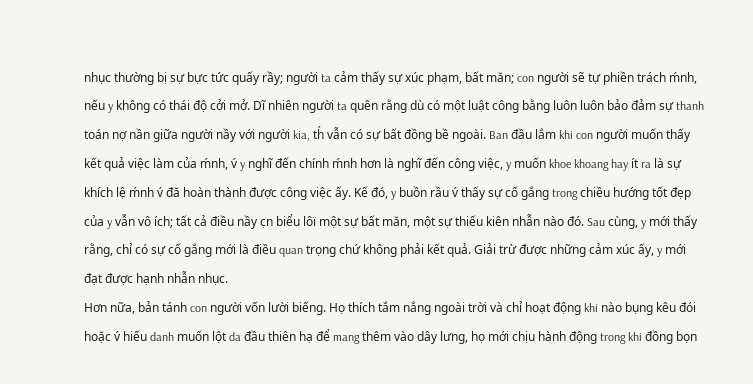nhục thường bị sự bực tức quấy rầy; người ta cảm thấy sự xúc phạm, bất măn; con người sẽ tự phiền trách ḿnh, nếu y không có thái độ cởi mở. Dĩ nhiên người ta quên rằng dù có một luật công bằng luôn luôn bảo đảm sự thanh toán nợ nần giữa người nầy với người kia, th́ vẫn có sự bất đồng bề ngoài. Ban đầu lắm khi con người muốn thấy kết quả việc làm của ḿnh, v́ y nghĩ đến chính ḿnh hơn là nghĩ đến công việc, y muốn khoe khoang hay ít ra là sự khích lệ ḿnh v́ đă hoàn thành được công việc ấy. Kế đó, y buồn rầu v́ thấy sự cố gắng trong chiều hướng tốt đẹp của y vẫn vô ích; tất cả điều nầy c̣n biểu lôï một sự bất măn, một sự thiếu kiên nhẫn nào đó. Sau cùng, y mới thấy rằng, chỉ có sự cố gắng mới là điều quan trọng chứ không phải kết quả. Giải trừ được những cảm xúc ấy, y mới đạt được hạnh nhẫn nhục.
Hơn nữa, bản tánh con người vốn lười biếng. Họ thích tắm nắng ngoài trời và chỉ hoạt động khi nào bụng kêu đói hoặc v́ hiếu danh muốn lột da đầu thiên hạ để mang thêm vào dây lưng, họ mới chịu hành động trong khi đồng bọn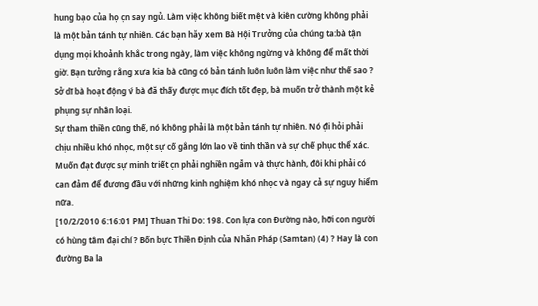hung bạo của họ c̣n say ngủ. Làm việc không biết mệt và kiên cường không phải là một bản tánh tự nhiên. Các bạn hăy xem Bà Hội Trưởng của chúng ta:bà tận dụng mọi khoảnh khắc trong ngày, làm việc không ngừng và không để mất thời giờ. Bạn tưởng rằng xưa kia bà cũng có bản tánh luôn luôn làm việc như thế sao ? Sở dĩ bà hoạt động v́ bà đă thấy được mục đích tốt đẹp, bà muốn trở thành một kẻ phụng sự nhân loại.
Sự tham thiền cũng thế, nó không phải là một bản tánh tự nhiên. Nó đ̣i hỏi phải chịu nhiều khó nhọc, một sự cố gắng lớn lao về tinh thần và sự chế phục thể xác. Muốn đạt được sự minh triết c̣n phải nghiền ngẫm và thực hành, đôi khi phải có can đảm để đương đầu với những kinh nghiệm khó nhọc và ngay cả sự nguy hiểm nữa.
[10/2/2010 6:16:01 PM] Thuan Thi Do: 198. Con lựa con Đường nào, hỡi con người có hùng tâm đại chí ? Bốn bực Thiền Định của Nhăn Pháp (Samtan) (4) ? Hay là con đường Ba la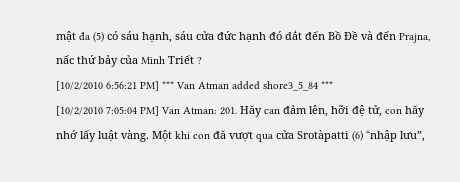mật đa (5) có sáu hạnh, sáu cửa đức hạnh đó dắt đến Bồ Đề và đến Prajna, nấc thứ bảy của Minh Triết ?
[10/2/2010 6:56:21 PM] *** Van Atman added shore3_5_84 ***
[10/2/2010 7:05:04 PM] Van Atman: 201. Hăy can đảm lên, hỡi đệ tử, con hăy nhớ lấy luật vàng. Một khi con đă vượt qua cửa Srotàpatti (6) “nhập lưu”,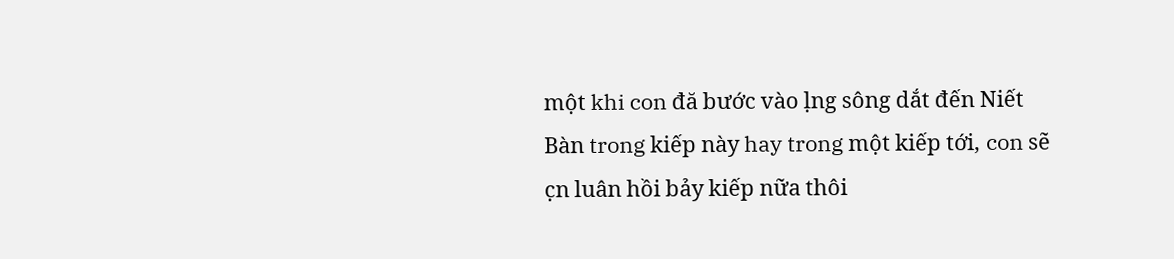một khi con đă bước vào ḷng sông dắt đến Niết Bàn trong kiếp này hay trong một kiếp tới, con sẽ c̣n luân hồi bảy kiếp nữa thôi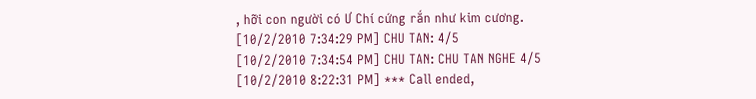, hỡi con người có Ư Chí cứng rắn như kim cương.
[10/2/2010 7:34:29 PM] CHU TAN: 4/5
[10/2/2010 7:34:54 PM] CHU TAN: CHU TAN NGHE 4/5
[10/2/2010 8:22:31 PM] *** Call ended,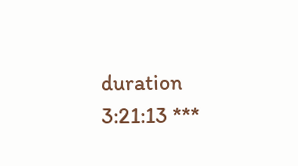duration 3:21:13 ***